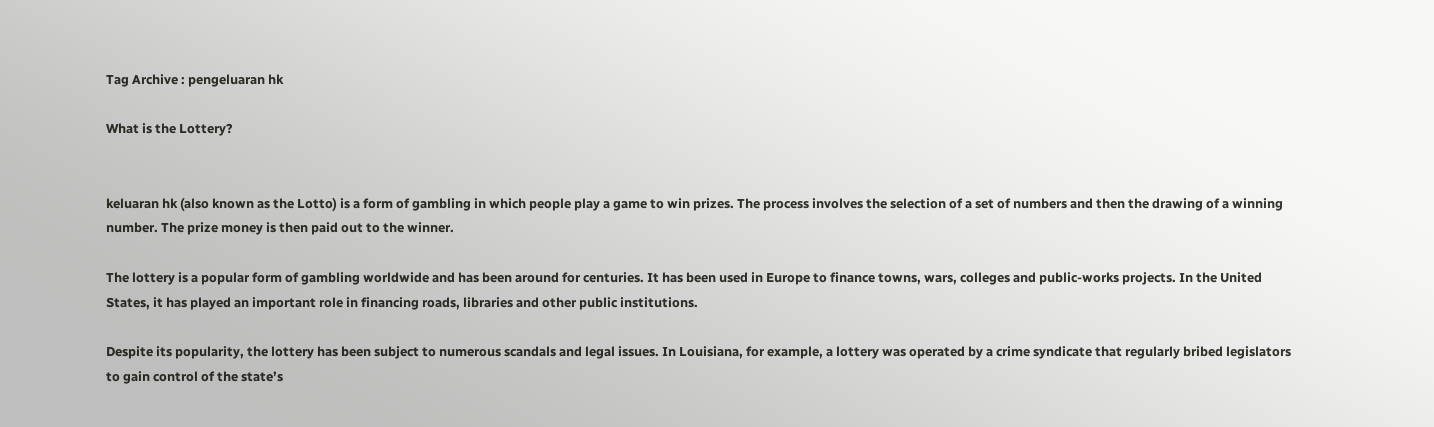Tag Archive : pengeluaran hk

What is the Lottery?


keluaran hk (also known as the Lotto) is a form of gambling in which people play a game to win prizes. The process involves the selection of a set of numbers and then the drawing of a winning number. The prize money is then paid out to the winner.

The lottery is a popular form of gambling worldwide and has been around for centuries. It has been used in Europe to finance towns, wars, colleges and public-works projects. In the United States, it has played an important role in financing roads, libraries and other public institutions.

Despite its popularity, the lottery has been subject to numerous scandals and legal issues. In Louisiana, for example, a lottery was operated by a crime syndicate that regularly bribed legislators to gain control of the state’s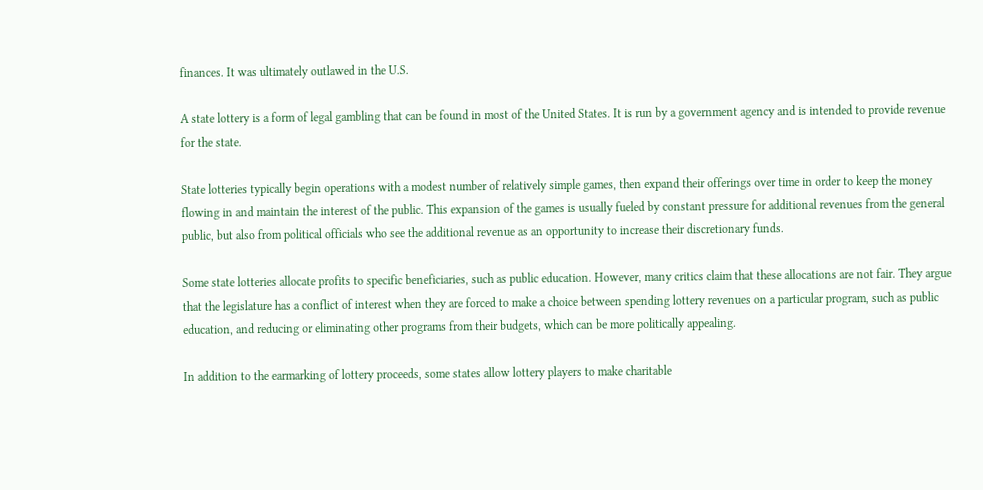finances. It was ultimately outlawed in the U.S.

A state lottery is a form of legal gambling that can be found in most of the United States. It is run by a government agency and is intended to provide revenue for the state.

State lotteries typically begin operations with a modest number of relatively simple games, then expand their offerings over time in order to keep the money flowing in and maintain the interest of the public. This expansion of the games is usually fueled by constant pressure for additional revenues from the general public, but also from political officials who see the additional revenue as an opportunity to increase their discretionary funds.

Some state lotteries allocate profits to specific beneficiaries, such as public education. However, many critics claim that these allocations are not fair. They argue that the legislature has a conflict of interest when they are forced to make a choice between spending lottery revenues on a particular program, such as public education, and reducing or eliminating other programs from their budgets, which can be more politically appealing.

In addition to the earmarking of lottery proceeds, some states allow lottery players to make charitable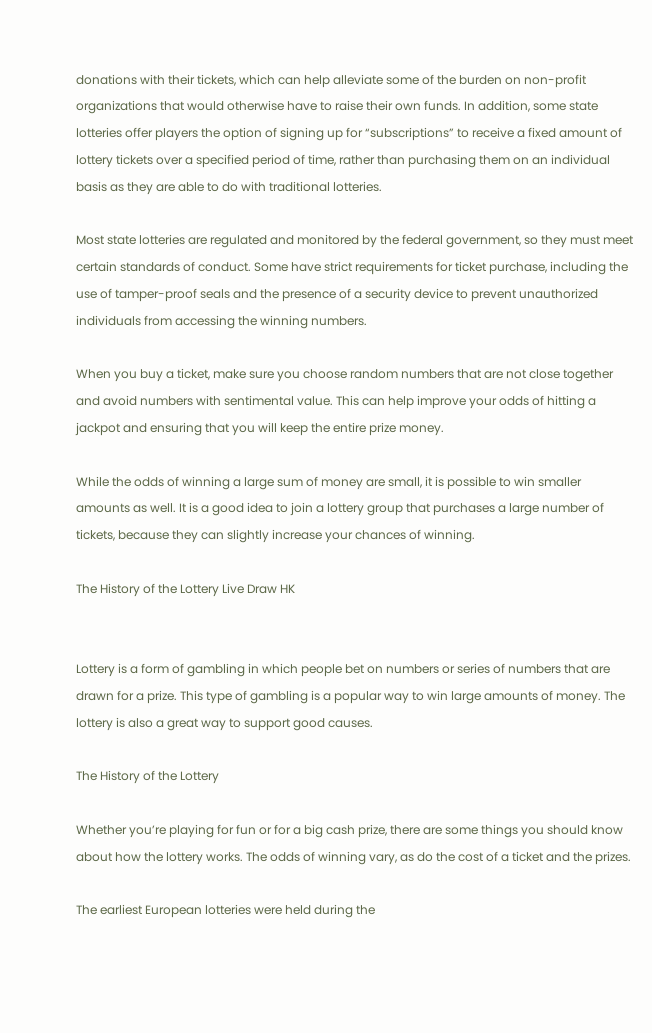donations with their tickets, which can help alleviate some of the burden on non-profit organizations that would otherwise have to raise their own funds. In addition, some state lotteries offer players the option of signing up for “subscriptions” to receive a fixed amount of lottery tickets over a specified period of time, rather than purchasing them on an individual basis as they are able to do with traditional lotteries.

Most state lotteries are regulated and monitored by the federal government, so they must meet certain standards of conduct. Some have strict requirements for ticket purchase, including the use of tamper-proof seals and the presence of a security device to prevent unauthorized individuals from accessing the winning numbers.

When you buy a ticket, make sure you choose random numbers that are not close together and avoid numbers with sentimental value. This can help improve your odds of hitting a jackpot and ensuring that you will keep the entire prize money.

While the odds of winning a large sum of money are small, it is possible to win smaller amounts as well. It is a good idea to join a lottery group that purchases a large number of tickets, because they can slightly increase your chances of winning.

The History of the Lottery Live Draw HK


Lottery is a form of gambling in which people bet on numbers or series of numbers that are drawn for a prize. This type of gambling is a popular way to win large amounts of money. The lottery is also a great way to support good causes.

The History of the Lottery

Whether you’re playing for fun or for a big cash prize, there are some things you should know about how the lottery works. The odds of winning vary, as do the cost of a ticket and the prizes.

The earliest European lotteries were held during the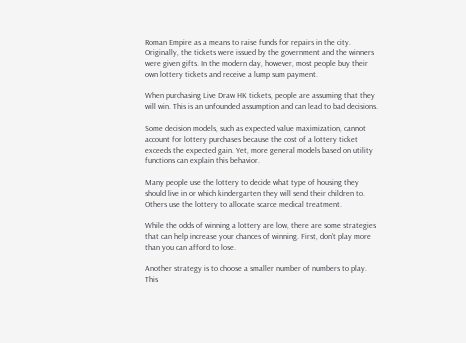Roman Empire as a means to raise funds for repairs in the city. Originally, the tickets were issued by the government and the winners were given gifts. In the modern day, however, most people buy their own lottery tickets and receive a lump sum payment.

When purchasing Live Draw HK tickets, people are assuming that they will win. This is an unfounded assumption and can lead to bad decisions.

Some decision models, such as expected value maximization, cannot account for lottery purchases because the cost of a lottery ticket exceeds the expected gain. Yet, more general models based on utility functions can explain this behavior.

Many people use the lottery to decide what type of housing they should live in or which kindergarten they will send their children to. Others use the lottery to allocate scarce medical treatment.

While the odds of winning a lottery are low, there are some strategies that can help increase your chances of winning. First, don’t play more than you can afford to lose.

Another strategy is to choose a smaller number of numbers to play. This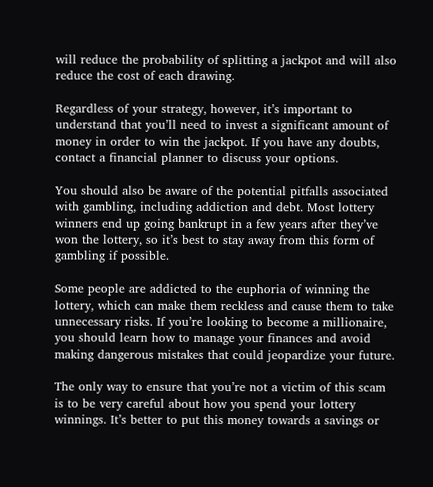will reduce the probability of splitting a jackpot and will also reduce the cost of each drawing.

Regardless of your strategy, however, it’s important to understand that you’ll need to invest a significant amount of money in order to win the jackpot. If you have any doubts, contact a financial planner to discuss your options.

You should also be aware of the potential pitfalls associated with gambling, including addiction and debt. Most lottery winners end up going bankrupt in a few years after they’ve won the lottery, so it’s best to stay away from this form of gambling if possible.

Some people are addicted to the euphoria of winning the lottery, which can make them reckless and cause them to take unnecessary risks. If you’re looking to become a millionaire, you should learn how to manage your finances and avoid making dangerous mistakes that could jeopardize your future.

The only way to ensure that you’re not a victim of this scam is to be very careful about how you spend your lottery winnings. It’s better to put this money towards a savings or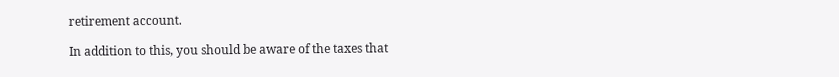retirement account.

In addition to this, you should be aware of the taxes that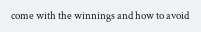come with the winnings and how to avoid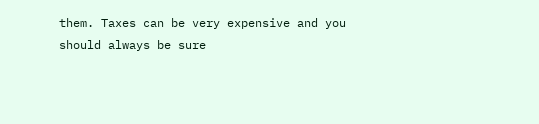them. Taxes can be very expensive and you should always be sure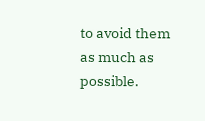to avoid them as much as possible.